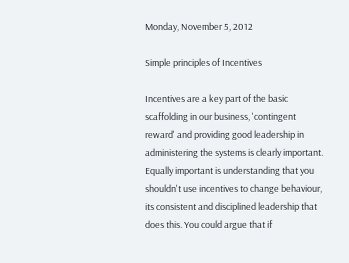Monday, November 5, 2012

Simple principles of Incentives

Incentives are a key part of the basic scaffolding in our business, 'contingent reward' and providing good leadership in administering the systems is clearly important. Equally important is understanding that you shouldn't use incentives to change behaviour, its consistent and disciplined leadership that does this. You could argue that if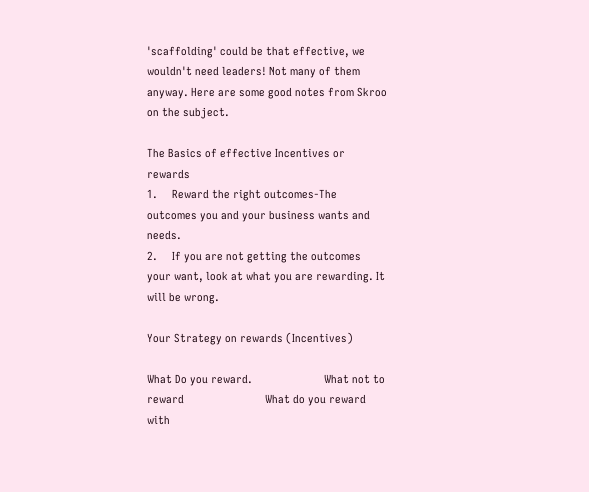'scaffolding' could be that effective, we wouldn't need leaders! Not many of them anyway. Here are some good notes from Skroo on the subject.

The Basics of effective Incentives or rewards
1.     Reward the right outcomes-The outcomes you and your business wants and needs.
2.     If you are not getting the outcomes your want, look at what you are rewarding. It will be wrong.

Your Strategy on rewards (Incentives)

What Do you reward.                        What not to reward                           What do you reward with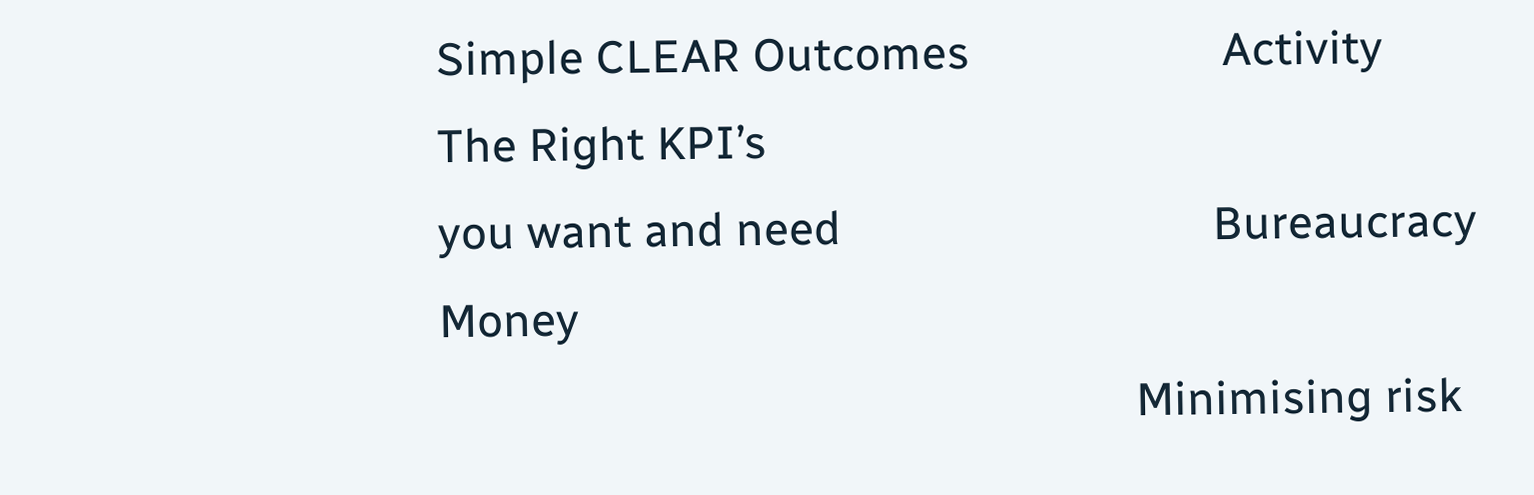Simple CLEAR Outcomes                     Activity                                               The Right KPI’s
you want and need                               Bureaucracy                                        Money
                                                          Minimising risk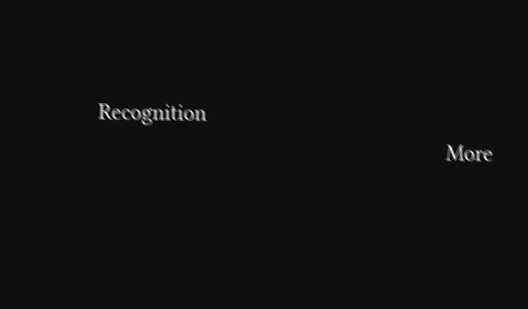Recognition
                                                          More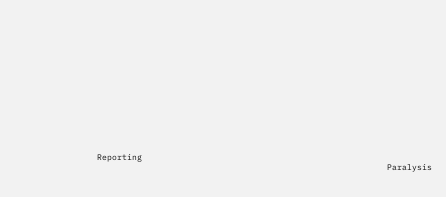Reporting
                                                          Paralysis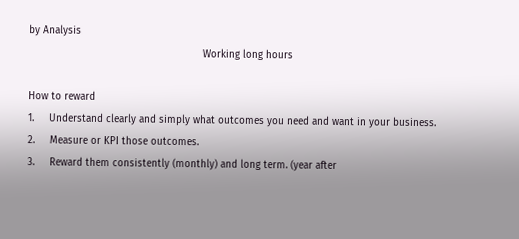by Analysis
                                                          Working long hours

How to reward
1.     Understand clearly and simply what outcomes you need and want in your business.
2.     Measure or KPI those outcomes.
3.     Reward them consistently (monthly) and long term. (year after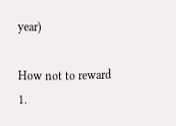year)

How not to reward
1.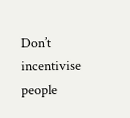Don’t incentivise people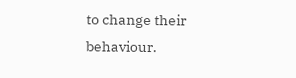to change their behaviour.